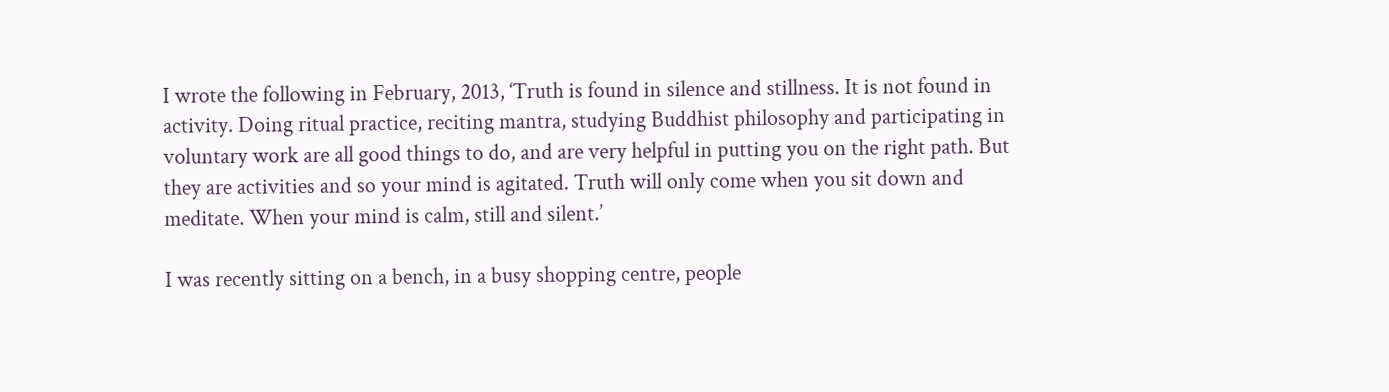I wrote the following in February, 2013, ‘Truth is found in silence and stillness. It is not found in activity. Doing ritual practice, reciting mantra, studying Buddhist philosophy and participating in voluntary work are all good things to do, and are very helpful in putting you on the right path. But they are activities and so your mind is agitated. Truth will only come when you sit down and meditate. When your mind is calm, still and silent.’

I was recently sitting on a bench, in a busy shopping centre, people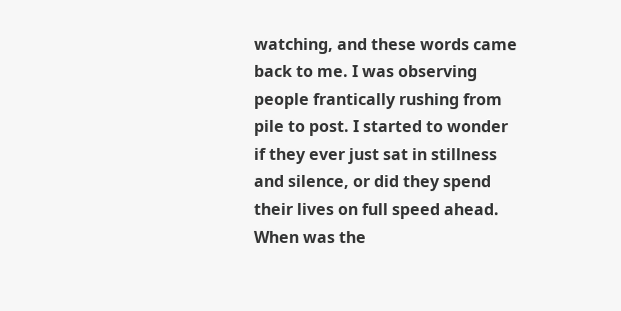watching, and these words came back to me. I was observing people frantically rushing from pile to post. I started to wonder if they ever just sat in stillness and silence, or did they spend their lives on full speed ahead. When was the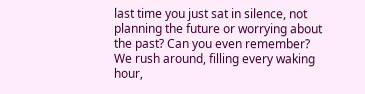last time you just sat in silence, not planning the future or worrying about the past? Can you even remember?
We rush around, filling every waking hour,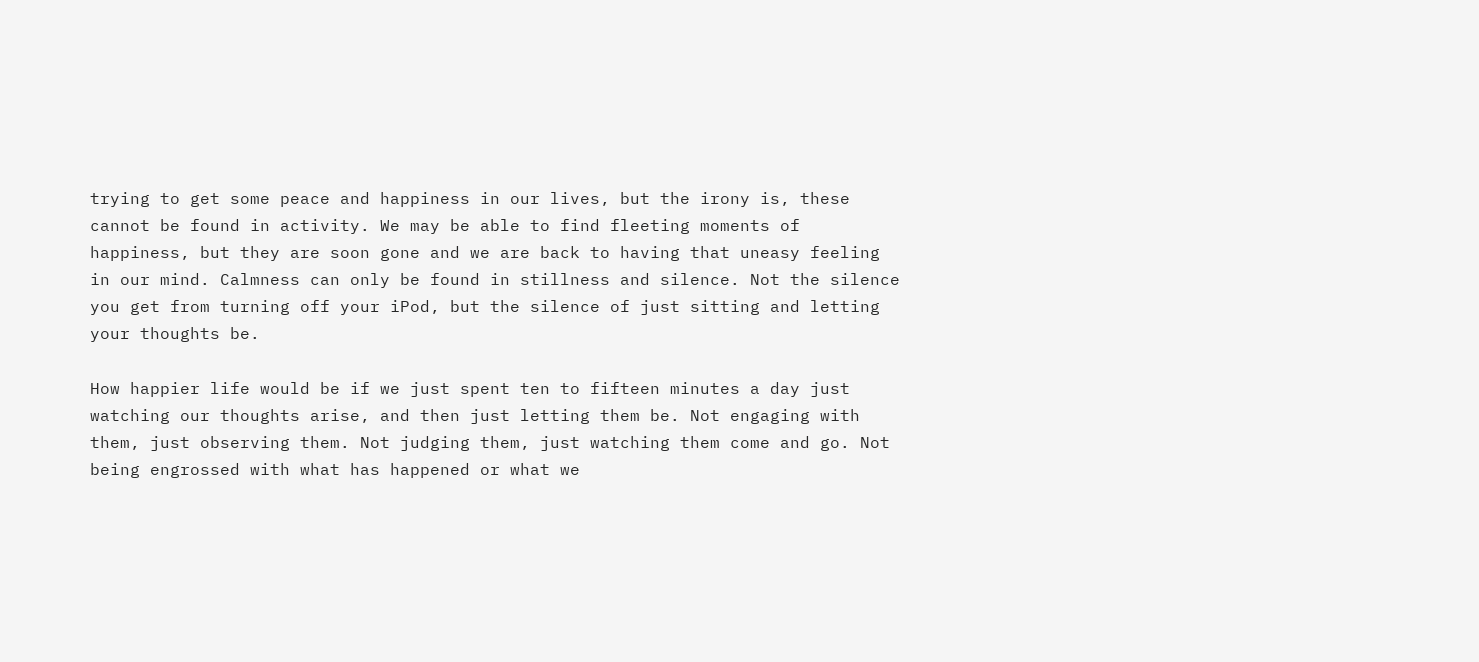trying to get some peace and happiness in our lives, but the irony is, these cannot be found in activity. We may be able to find fleeting moments of happiness, but they are soon gone and we are back to having that uneasy feeling in our mind. Calmness can only be found in stillness and silence. Not the silence you get from turning off your iPod, but the silence of just sitting and letting your thoughts be.

How happier life would be if we just spent ten to fifteen minutes a day just watching our thoughts arise, and then just letting them be. Not engaging with them, just observing them. Not judging them, just watching them come and go. Not being engrossed with what has happened or what we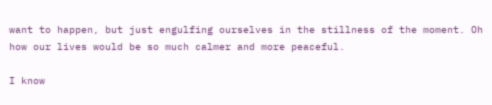want to happen, but just engulfing ourselves in the stillness of the moment. Oh how our lives would be so much calmer and more peaceful.

I know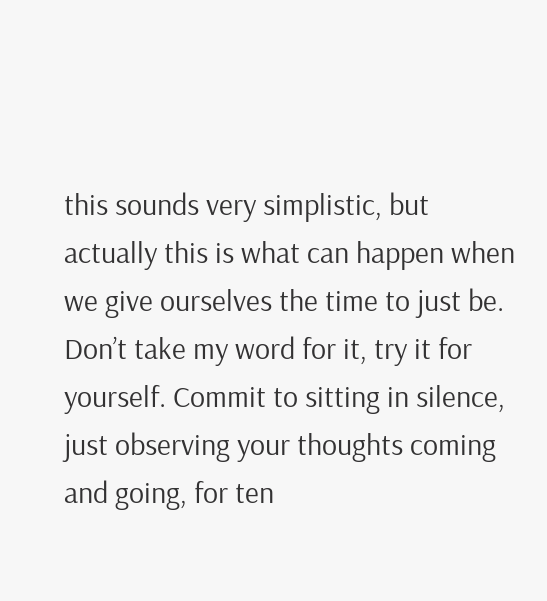this sounds very simplistic, but actually this is what can happen when we give ourselves the time to just be. Don’t take my word for it, try it for yourself. Commit to sitting in silence, just observing your thoughts coming and going, for ten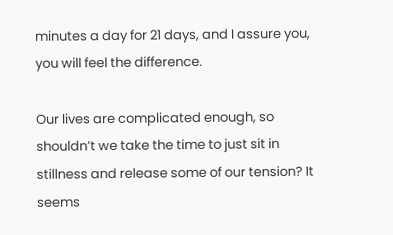minutes a day for 21 days, and I assure you, you will feel the difference.

Our lives are complicated enough, so shouldn’t we take the time to just sit in stillness and release some of our tension? It seems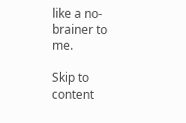like a no-brainer to me.

Skip to content